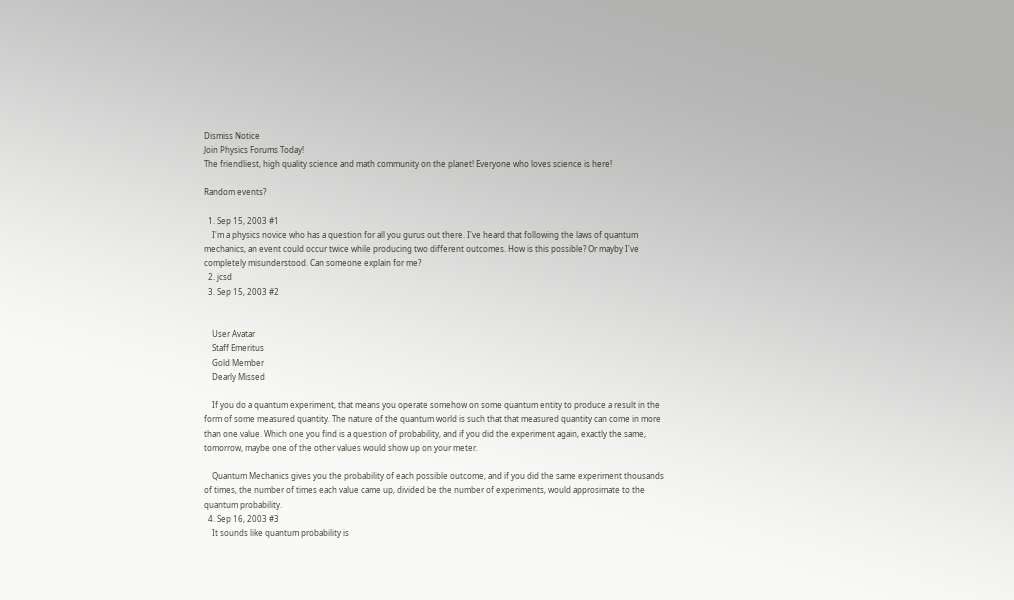Dismiss Notice
Join Physics Forums Today!
The friendliest, high quality science and math community on the planet! Everyone who loves science is here!

Random events?

  1. Sep 15, 2003 #1
    I'm a physics novice who has a question for all you gurus out there. I've heard that following the laws of quantum mechanics, an event could occur twice while producing two different outcomes. How is this possible? Or mayby I've completely misunderstood. Can someone explain for me?
  2. jcsd
  3. Sep 15, 2003 #2


    User Avatar
    Staff Emeritus
    Gold Member
    Dearly Missed

    If you do a quantum experiment, that means you operate somehow on some quantum entity to produce a result in the form of some measured quantity. The nature of the quantum world is such that that measured quantity can come in more than one value. Which one you find is a question of probability, and if you did the experiment again, exactly the same, tomorrow, maybe one of the other values would show up on your meter.

    Quantum Mechanics gives you the probability of each possible outcome, and if you did the same experiment thousands of times, the number of times each value came up, divided be the number of experiments, would approsimate to the quantum probability.
  4. Sep 16, 2003 #3
    It sounds like quantum probability is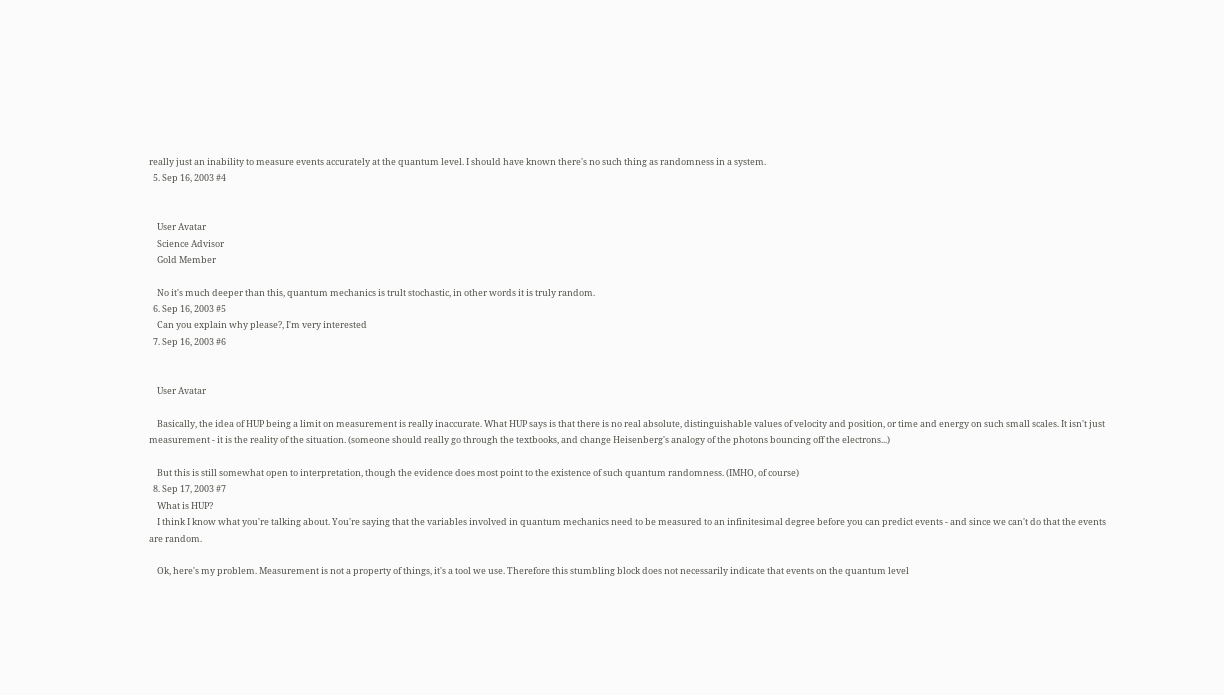really just an inability to measure events accurately at the quantum level. I should have known there's no such thing as randomness in a system.
  5. Sep 16, 2003 #4


    User Avatar
    Science Advisor
    Gold Member

    No it's much deeper than this, quantum mechanics is trult stochastic, in other words it is truly random.
  6. Sep 16, 2003 #5
    Can you explain why please?, I'm very interested
  7. Sep 16, 2003 #6


    User Avatar

    Basically, the idea of HUP being a limit on measurement is really inaccurate. What HUP says is that there is no real absolute, distinguishable values of velocity and position, or time and energy on such small scales. It isn't just measurement - it is the reality of the situation. (someone should really go through the textbooks, and change Heisenberg's analogy of the photons bouncing off the electrons...)

    But this is still somewhat open to interpretation, though the evidence does most point to the existence of such quantum randomness. (IMHO, of course)
  8. Sep 17, 2003 #7
    What is HUP?
    I think I know what you're talking about. You're saying that the variables involved in quantum mechanics need to be measured to an infinitesimal degree before you can predict events - and since we can't do that the events are random.

    Ok, here's my problem. Measurement is not a property of things, it's a tool we use. Therefore this stumbling block does not necessarily indicate that events on the quantum level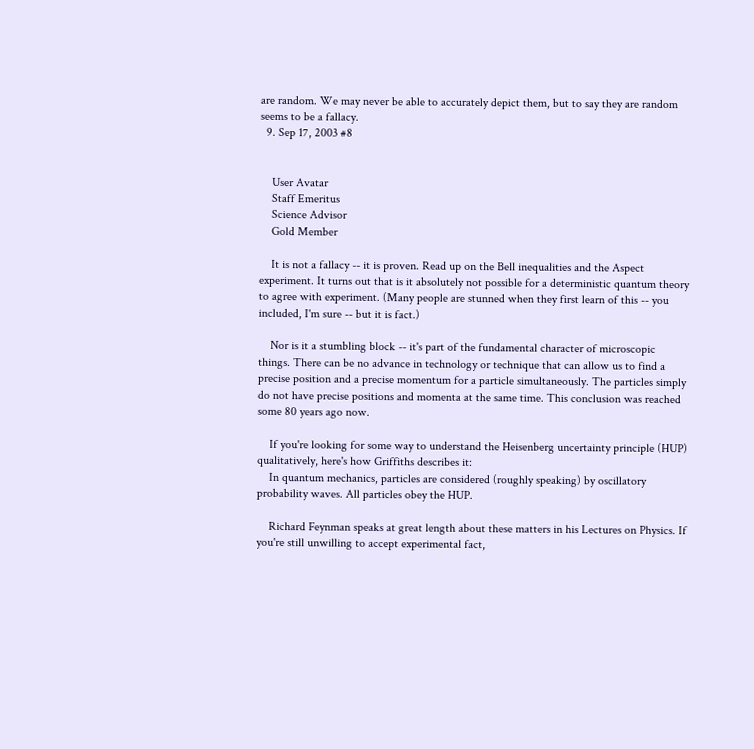are random. We may never be able to accurately depict them, but to say they are random seems to be a fallacy.
  9. Sep 17, 2003 #8


    User Avatar
    Staff Emeritus
    Science Advisor
    Gold Member

    It is not a fallacy -- it is proven. Read up on the Bell inequalities and the Aspect experiment. It turns out that is it absolutely not possible for a deterministic quantum theory to agree with experiment. (Many people are stunned when they first learn of this -- you included, I'm sure -- but it is fact.)

    Nor is it a stumbling block -- it's part of the fundamental character of microscopic things. There can be no advance in technology or technique that can allow us to find a precise position and a precise momentum for a particle simultaneously. The particles simply do not have precise positions and momenta at the same time. This conclusion was reached some 80 years ago now.

    If you're looking for some way to understand the Heisenberg uncertainty principle (HUP) qualitatively, here's how Griffiths describes it:
    In quantum mechanics, particles are considered (roughly speaking) by oscillatory probability waves. All particles obey the HUP.

    Richard Feynman speaks at great length about these matters in his Lectures on Physics. If you're still unwilling to accept experimental fact,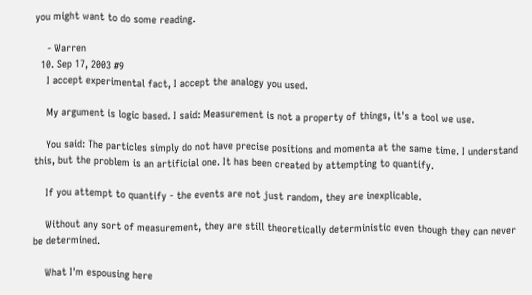you might want to do some reading.

    - Warren
  10. Sep 17, 2003 #9
    I accept experimental fact, I accept the analogy you used.

    My argument is logic based. I said: Measurement is not a property of things, it's a tool we use.

    You said: The particles simply do not have precise positions and momenta at the same time. I understand this, but the problem is an artificial one. It has been created by attempting to quantify.

    If you attempt to quantify - the events are not just random, they are inexplicable.

    Without any sort of measurement, they are still theoretically deterministic even though they can never be determined.

    What I'm espousing here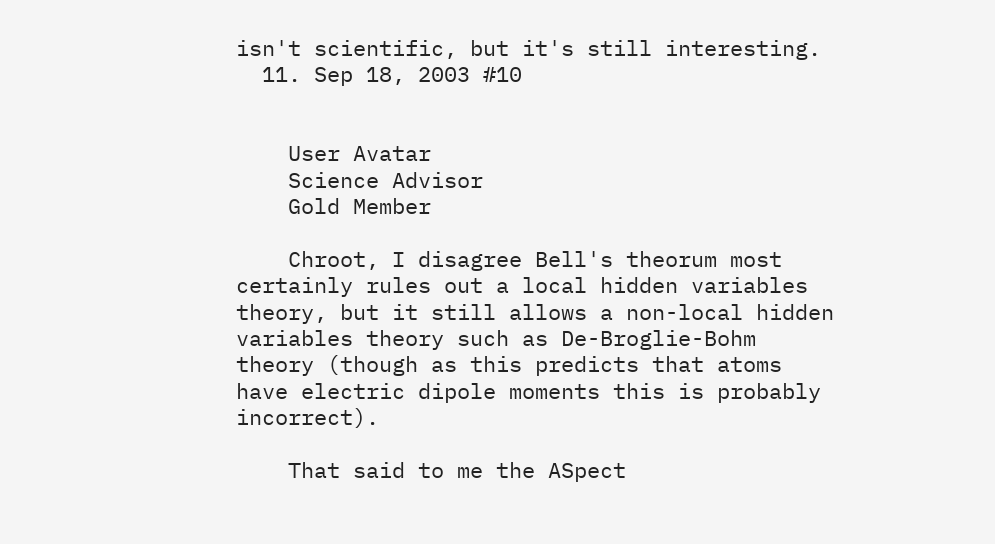isn't scientific, but it's still interesting.
  11. Sep 18, 2003 #10


    User Avatar
    Science Advisor
    Gold Member

    Chroot, I disagree Bell's theorum most certainly rules out a local hidden variables theory, but it still allows a non-local hidden variables theory such as De-Broglie-Bohm theory (though as this predicts that atoms have electric dipole moments this is probably incorrect).

    That said to me the ASpect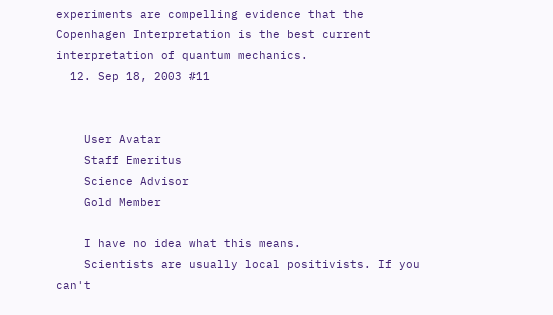experiments are compelling evidence that the Copenhagen Interpretation is the best current interpretation of quantum mechanics.
  12. Sep 18, 2003 #11


    User Avatar
    Staff Emeritus
    Science Advisor
    Gold Member

    I have no idea what this means.
    Scientists are usually local positivists. If you can't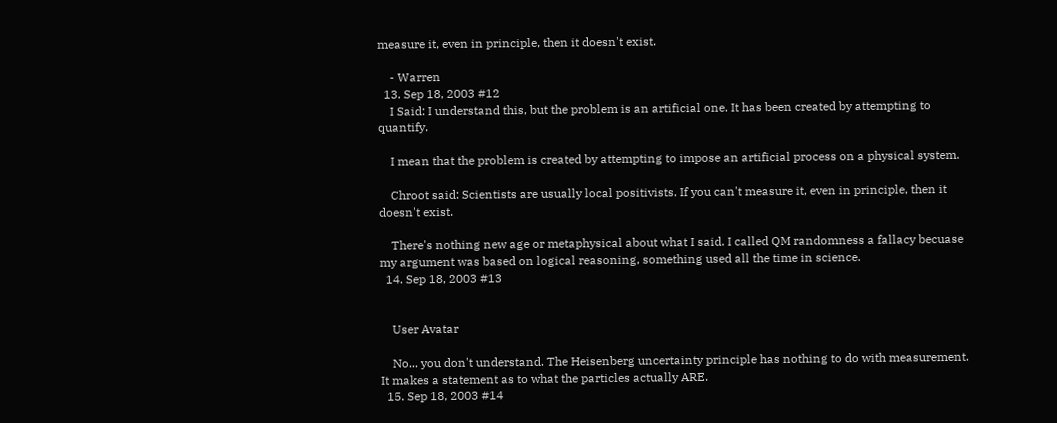measure it, even in principle, then it doesn't exist.

    - Warren
  13. Sep 18, 2003 #12
    I Said: I understand this, but the problem is an artificial one. It has been created by attempting to quantify.

    I mean that the problem is created by attempting to impose an artificial process on a physical system.

    Chroot said: Scientists are usually local positivists. If you can't measure it, even in principle, then it doesn't exist.

    There's nothing new age or metaphysical about what I said. I called QM randomness a fallacy becuase my argument was based on logical reasoning, something used all the time in science.
  14. Sep 18, 2003 #13


    User Avatar

    No... you don't understand. The Heisenberg uncertainty principle has nothing to do with measurement. It makes a statement as to what the particles actually ARE.
  15. Sep 18, 2003 #14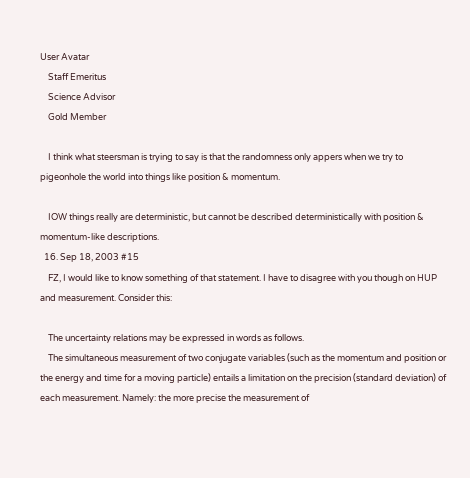User Avatar
    Staff Emeritus
    Science Advisor
    Gold Member

    I think what steersman is trying to say is that the randomness only appers when we try to pigeonhole the world into things like position & momentum.

    IOW things really are deterministic, but cannot be described deterministically with position & momentum-like descriptions.
  16. Sep 18, 2003 #15
    FZ, I would like to know something of that statement. I have to disagree with you though on HUP and measurement. Consider this:

    The uncertainty relations may be expressed in words as follows.
    The simultaneous measurement of two conjugate variables (such as the momentum and position or the energy and time for a moving particle) entails a limitation on the precision (standard deviation) of each measurement. Namely: the more precise the measurement of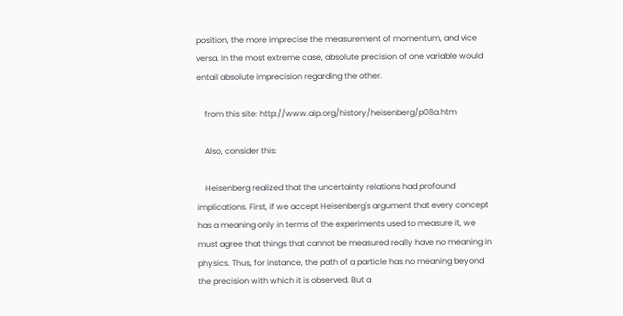position, the more imprecise the measurement of momentum, and vice versa. In the most extreme case, absolute precision of one variable would entail absolute imprecision regarding the other.

    from this site: http://www.aip.org/history/heisenberg/p08a.htm

    Also, consider this:

    Heisenberg realized that the uncertainty relations had profound implications. First, if we accept Heisenberg's argument that every concept has a meaning only in terms of the experiments used to measure it, we must agree that things that cannot be measured really have no meaning in physics. Thus, for instance, the path of a particle has no meaning beyond the precision with which it is observed. But a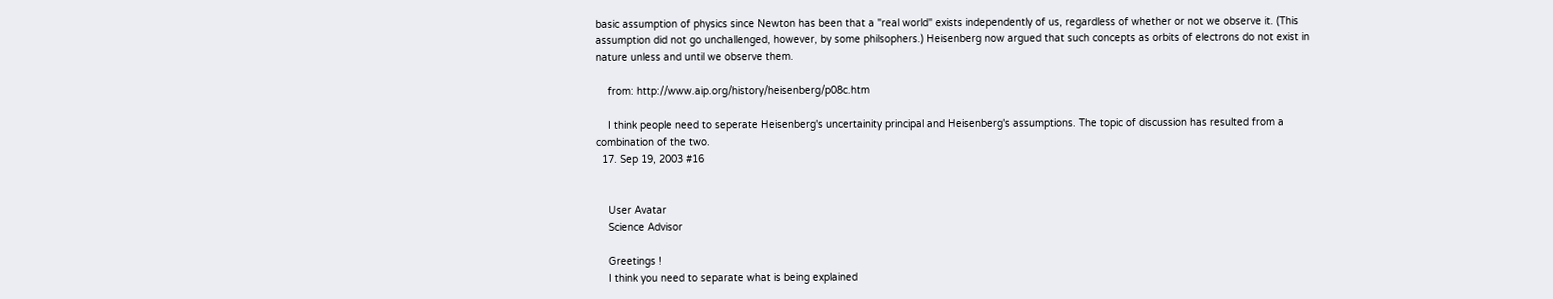basic assumption of physics since Newton has been that a "real world" exists independently of us, regardless of whether or not we observe it. (This assumption did not go unchallenged, however, by some philsophers.) Heisenberg now argued that such concepts as orbits of electrons do not exist in nature unless and until we observe them.

    from: http://www.aip.org/history/heisenberg/p08c.htm

    I think people need to seperate Heisenberg's uncertainity principal and Heisenberg's assumptions. The topic of discussion has resulted from a combination of the two.
  17. Sep 19, 2003 #16


    User Avatar
    Science Advisor

    Greetings !
    I think you need to separate what is being explained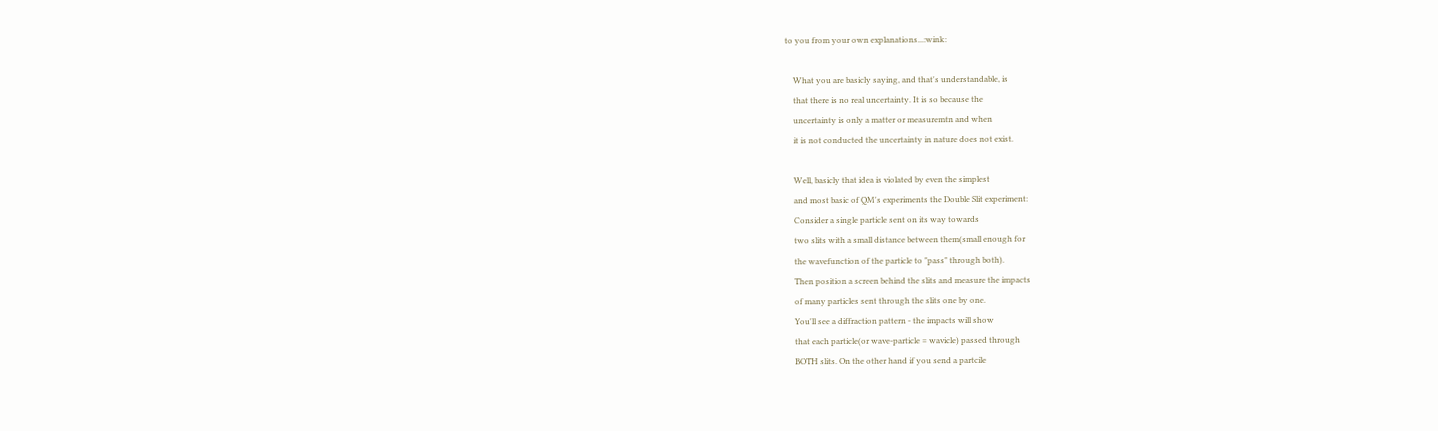to you from your own explanations...:wink:

    What you are basicly saying, and that's understandable, is
    that there is no real uncertainty. It is so because the
    uncertainty is only a matter or measuremtn and when
    it is not conducted the uncertainty in nature does not exist.

    Well, basicly that idea is violated by even the simplest
    and most basic of QM's experiments the Double Slit experiment:
    Consider a single particle sent on its way towards
    two slits with a small distance between them(small enough for
    the wavefunction of the particle to "pass" through both).
    Then position a screen behind the slits and measure the impacts
    of many particles sent through the slits one by one.
    You'll see a diffraction pattern - the impacts will show
    that each particle(or wave-particle = wavicle) passed through
    BOTH slits. On the other hand if you send a partcile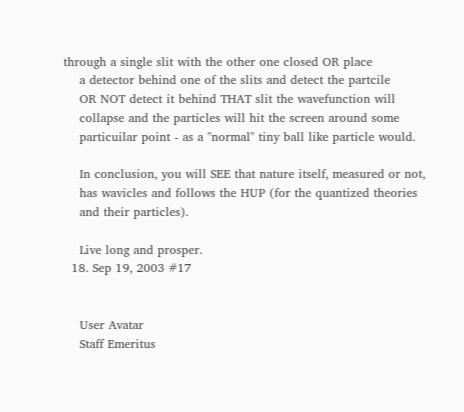through a single slit with the other one closed OR place
    a detector behind one of the slits and detect the partcile
    OR NOT detect it behind THAT slit the wavefunction will
    collapse and the particles will hit the screen around some
    particuilar point - as a "normal" tiny ball like particle would.

    In conclusion, you will SEE that nature itself, measured or not,
    has wavicles and follows the HUP (for the quantized theories
    and their particles).

    Live long and prosper.
  18. Sep 19, 2003 #17


    User Avatar
    Staff Emeritus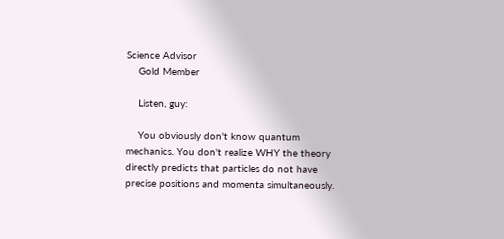Science Advisor
    Gold Member

    Listen, guy:

    You obviously don't know quantum mechanics. You don't realize WHY the theory directly predicts that particles do not have precise positions and momenta simultaneously.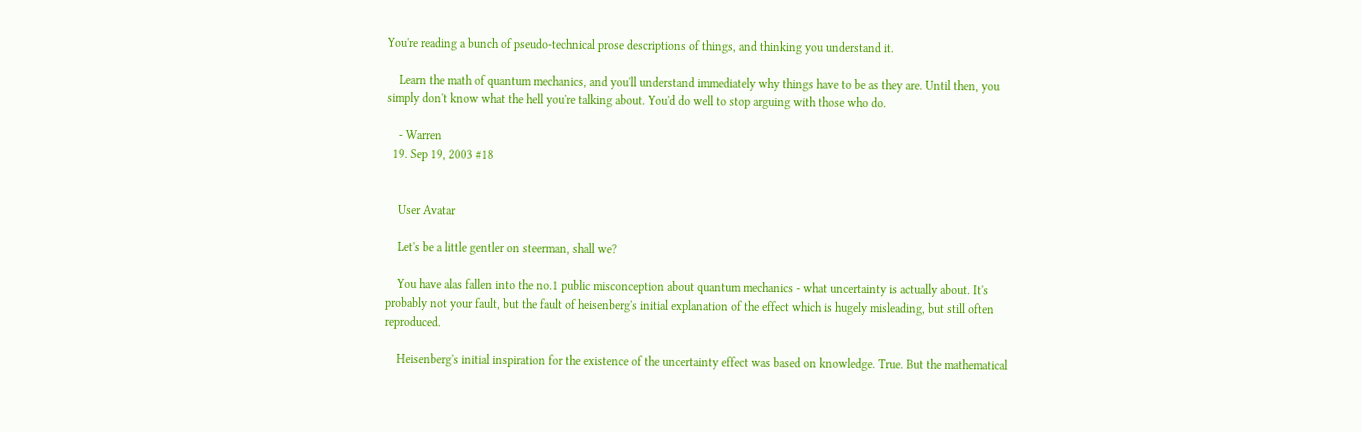You're reading a bunch of pseudo-technical prose descriptions of things, and thinking you understand it.

    Learn the math of quantum mechanics, and you'll understand immediately why things have to be as they are. Until then, you simply don't know what the hell you're talking about. You'd do well to stop arguing with those who do.

    - Warren
  19. Sep 19, 2003 #18


    User Avatar

    Let's be a little gentler on steerman, shall we?

    You have alas fallen into the no.1 public misconception about quantum mechanics - what uncertainty is actually about. It's probably not your fault, but the fault of heisenberg's initial explanation of the effect which is hugely misleading, but still often reproduced.

    Heisenberg's initial inspiration for the existence of the uncertainty effect was based on knowledge. True. But the mathematical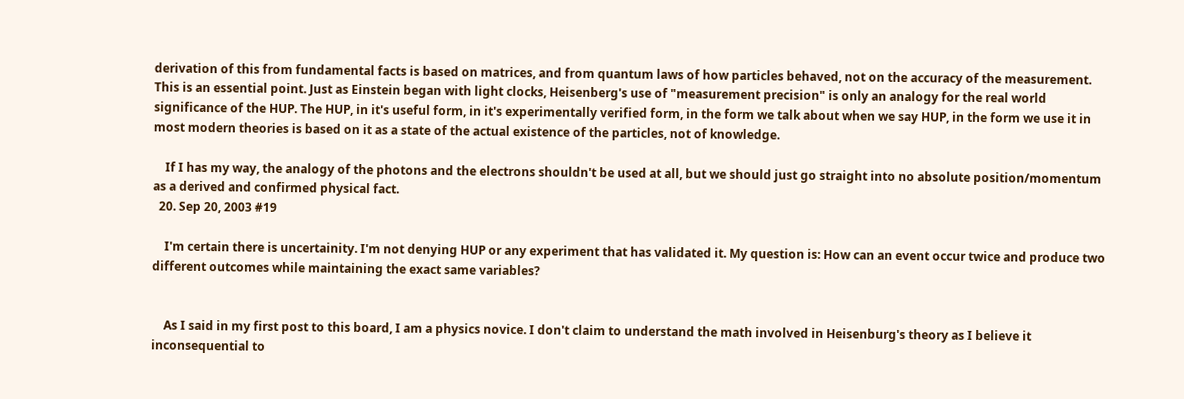derivation of this from fundamental facts is based on matrices, and from quantum laws of how particles behaved, not on the accuracy of the measurement. This is an essential point. Just as Einstein began with light clocks, Heisenberg's use of "measurement precision" is only an analogy for the real world significance of the HUP. The HUP, in it's useful form, in it's experimentally verified form, in the form we talk about when we say HUP, in the form we use it in most modern theories is based on it as a state of the actual existence of the particles, not of knowledge.

    If I has my way, the analogy of the photons and the electrons shouldn't be used at all, but we should just go straight into no absolute position/momentum as a derived and confirmed physical fact.
  20. Sep 20, 2003 #19

    I'm certain there is uncertainity. I'm not denying HUP or any experiment that has validated it. My question is: How can an event occur twice and produce two different outcomes while maintaining the exact same variables?


    As I said in my first post to this board, I am a physics novice. I don't claim to understand the math involved in Heisenburg's theory as I believe it inconsequential to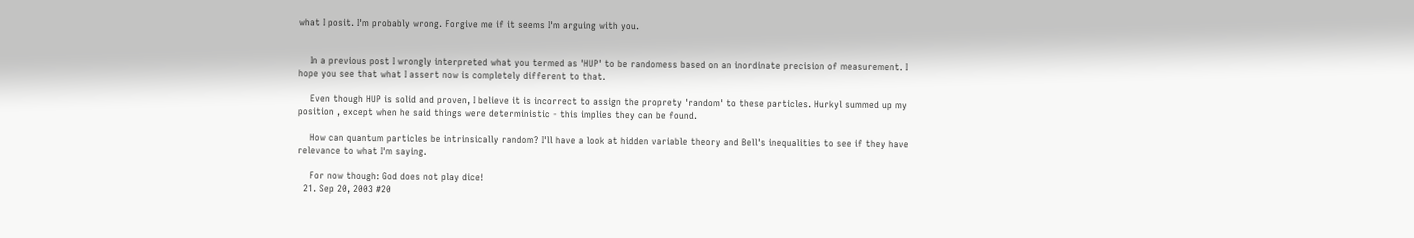what I posit. I'm probably wrong. Forgive me if it seems I'm arguing with you.


    In a previous post I wrongly interpreted what you termed as 'HUP' to be randomess based on an inordinate precision of measurement. I hope you see that what I assert now is completely different to that.

    Even though HUP is solid and proven, I believe it is incorrect to assign the proprety 'random' to these particles. Hurkyl summed up my position , except when he said things were deterministic - this implies they can be found.

    How can quantum particles be intrinsically random? I'll have a look at hidden variable theory and Bell's inequalities to see if they have relevance to what I'm saying.

    For now though: God does not play dice!
  21. Sep 20, 2003 #20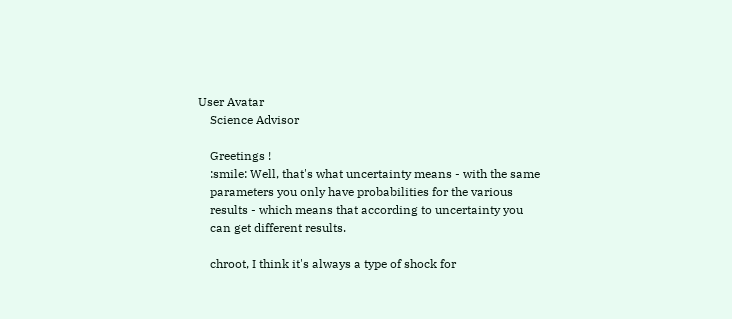User Avatar
    Science Advisor

    Greetings !
    :smile: Well, that's what uncertainty means - with the same
    parameters you only have probabilities for the various
    results - which means that according to uncertainty you
    can get different results.

    chroot, I think it's always a type of shock for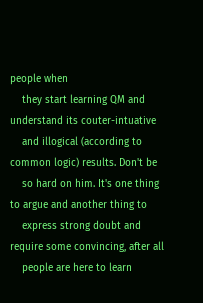people when
    they start learning QM and understand its couter-intuative
    and illogical (according to common logic) results. Don't be
    so hard on him. It's one thing to argue and another thing to
    express strong doubt and require some convincing, after all
    people are here to learn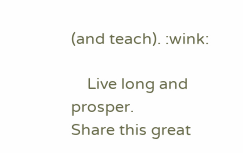(and teach). :wink:

    Live long and prosper.
Share this great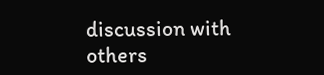discussion with others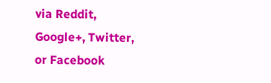via Reddit, Google+, Twitter, or Facebook